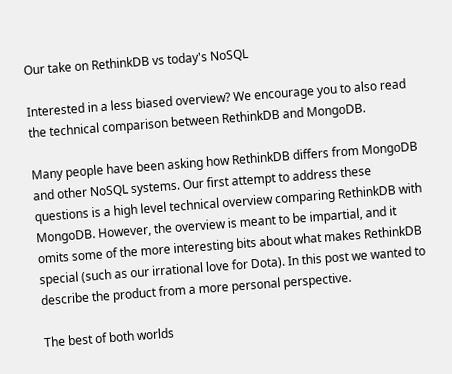Our take on RethinkDB vs today's NoSQL

Interested in a less biased overview? We encourage you to also read the technical comparison between RethinkDB and MongoDB.

Many people have been asking how RethinkDB differs from MongoDB and other NoSQL systems. Our first attempt to address these questions is a high level technical overview comparing RethinkDB with MongoDB. However, the overview is meant to be impartial, and it omits some of the more interesting bits about what makes RethinkDB special (such as our irrational love for Dota). In this post we wanted to describe the product from a more personal perspective.

The best of both worlds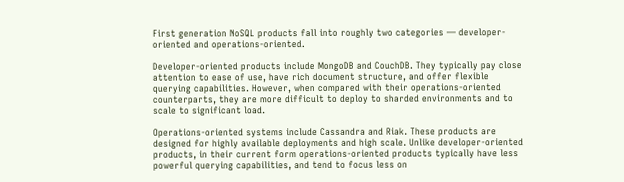First generation NoSQL products fall into roughly two categories — developer-oriented and operations-oriented.

Developer-oriented products include MongoDB and CouchDB. They typically pay close attention to ease of use, have rich document structure, and offer flexible querying capabilities. However, when compared with their operations-oriented counterparts, they are more difficult to deploy to sharded environments and to scale to significant load.

Operations-oriented systems include Cassandra and Riak. These products are designed for highly available deployments and high scale. Unlike developer-oriented products, in their current form operations-oriented products typically have less powerful querying capabilities, and tend to focus less on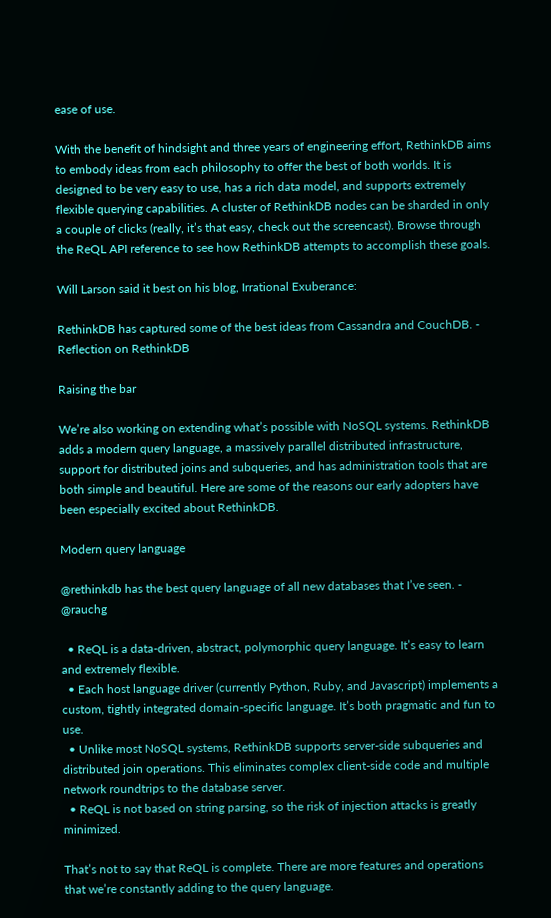ease of use.

With the benefit of hindsight and three years of engineering effort, RethinkDB aims to embody ideas from each philosophy to offer the best of both worlds. It is designed to be very easy to use, has a rich data model, and supports extremely flexible querying capabilities. A cluster of RethinkDB nodes can be sharded in only a couple of clicks (really, it’s that easy, check out the screencast). Browse through the ReQL API reference to see how RethinkDB attempts to accomplish these goals.

Will Larson said it best on his blog, Irrational Exuberance:

RethinkDB has captured some of the best ideas from Cassandra and CouchDB. - Reflection on RethinkDB

Raising the bar

We’re also working on extending what’s possible with NoSQL systems. RethinkDB adds a modern query language, a massively parallel distributed infrastructure, support for distributed joins and subqueries, and has administration tools that are both simple and beautiful. Here are some of the reasons our early adopters have been especially excited about RethinkDB.

Modern query language

@rethinkdb has the best query language of all new databases that I’ve seen. - @rauchg

  • ReQL is a data-driven, abstract, polymorphic query language. It’s easy to learn and extremely flexible.
  • Each host language driver (currently Python, Ruby, and Javascript) implements a custom, tightly integrated domain-specific language. It’s both pragmatic and fun to use.
  • Unlike most NoSQL systems, RethinkDB supports server-side subqueries and distributed join operations. This eliminates complex client-side code and multiple network roundtrips to the database server.
  • ReQL is not based on string parsing, so the risk of injection attacks is greatly minimized.

That’s not to say that ReQL is complete. There are more features and operations that we’re constantly adding to the query language.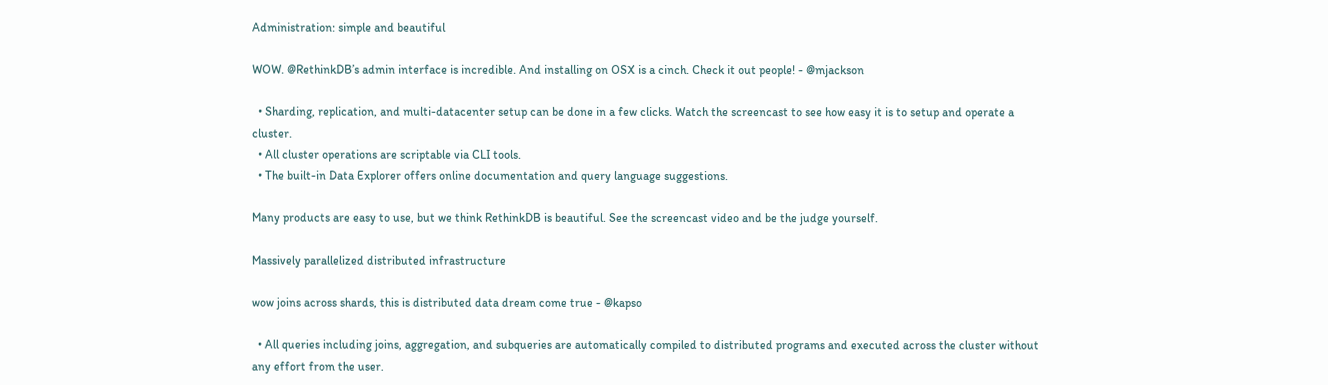Administration: simple and beautiful

WOW. @RethinkDB’s admin interface is incredible. And installing on OSX is a cinch. Check it out people! - @mjackson

  • Sharding, replication, and multi-datacenter setup can be done in a few clicks. Watch the screencast to see how easy it is to setup and operate a cluster.
  • All cluster operations are scriptable via CLI tools.
  • The built-in Data Explorer offers online documentation and query language suggestions.

Many products are easy to use, but we think RethinkDB is beautiful. See the screencast video and be the judge yourself.

Massively parallelized distributed infrastructure

wow joins across shards, this is distributed data dream come true - @kapso

  • All queries including joins, aggregation, and subqueries are automatically compiled to distributed programs and executed across the cluster without any effort from the user.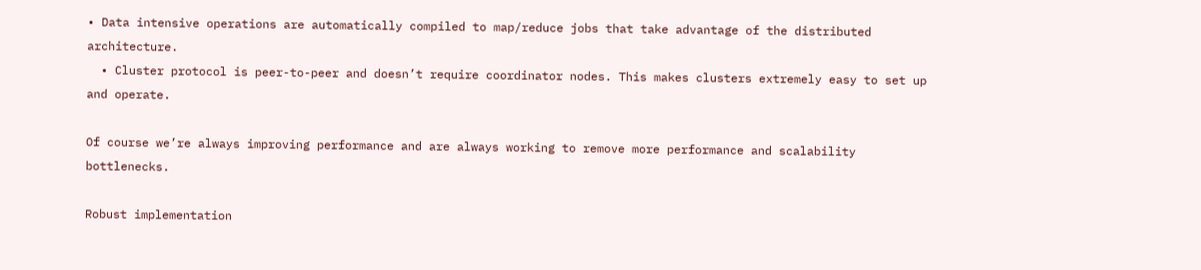• Data intensive operations are automatically compiled to map/reduce jobs that take advantage of the distributed architecture.
  • Cluster protocol is peer-to-peer and doesn’t require coordinator nodes. This makes clusters extremely easy to set up and operate.

Of course we’re always improving performance and are always working to remove more performance and scalability bottlenecks.

Robust implementation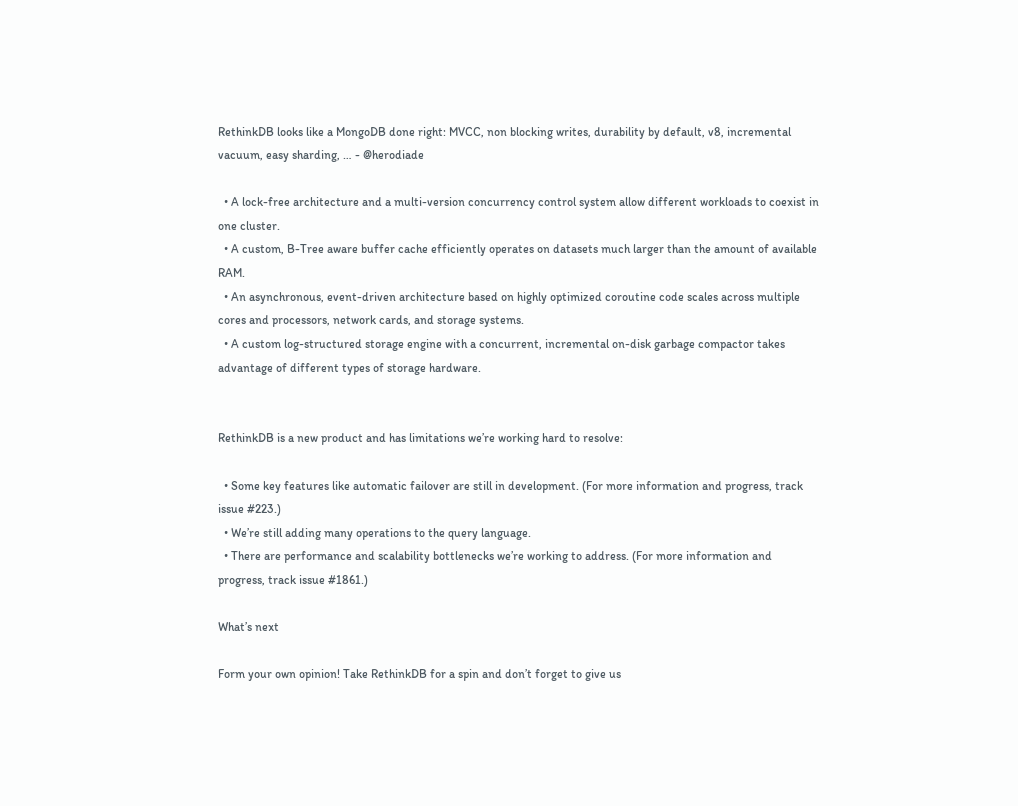RethinkDB looks like a MongoDB done right: MVCC, non blocking writes, durability by default, v8, incremental vacuum, easy sharding, … - @herodiade

  • A lock-free architecture and a multi-version concurrency control system allow different workloads to coexist in one cluster.
  • A custom, B-Tree aware buffer cache efficiently operates on datasets much larger than the amount of available RAM.
  • An asynchronous, event-driven architecture based on highly optimized coroutine code scales across multiple cores and processors, network cards, and storage systems.
  • A custom log-structured storage engine with a concurrent, incremental on-disk garbage compactor takes advantage of different types of storage hardware.


RethinkDB is a new product and has limitations we’re working hard to resolve:

  • Some key features like automatic failover are still in development. (For more information and progress, track issue #223.)
  • We’re still adding many operations to the query language.
  • There are performance and scalability bottlenecks we’re working to address. (For more information and progress, track issue #1861.)

What’s next

Form your own opinion! Take RethinkDB for a spin and don’t forget to give us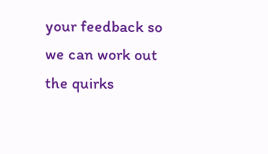your feedback so we can work out the quirks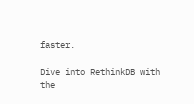faster.

Dive into RethinkDB with the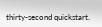thirty-second quickstart.